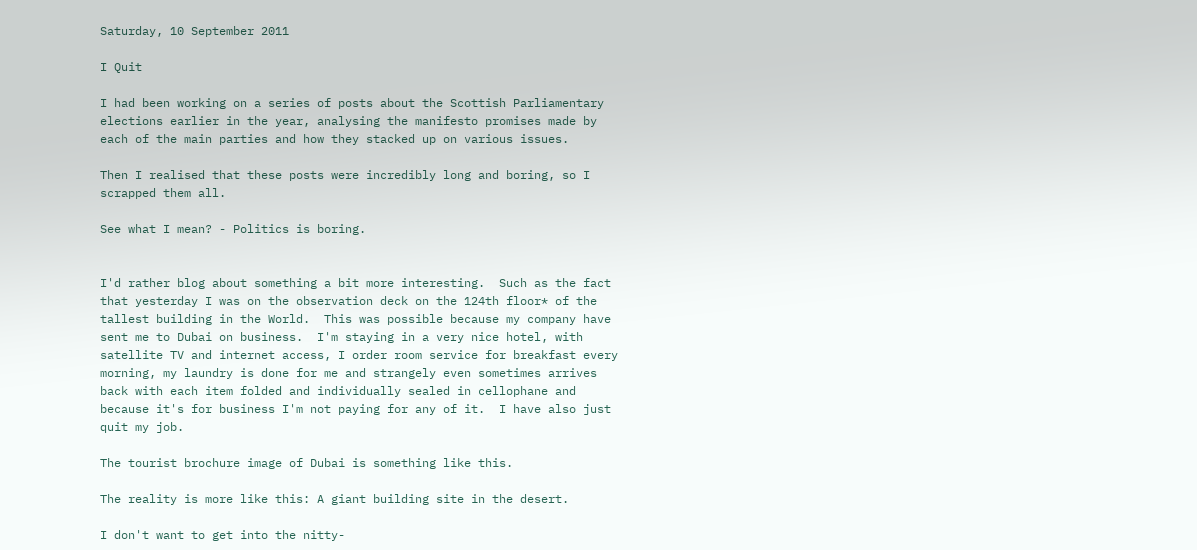Saturday, 10 September 2011

I Quit

I had been working on a series of posts about the Scottish Parliamentary elections earlier in the year, analysing the manifesto promises made by each of the main parties and how they stacked up on various issues.

Then I realised that these posts were incredibly long and boring, so I scrapped them all.

See what I mean? - Politics is boring.


I'd rather blog about something a bit more interesting.  Such as the fact that yesterday I was on the observation deck on the 124th floor* of the tallest building in the World.  This was possible because my company have sent me to Dubai on business.  I'm staying in a very nice hotel, with satellite TV and internet access, I order room service for breakfast every morning, my laundry is done for me and strangely even sometimes arrives back with each item folded and individually sealed in cellophane and because it's for business I'm not paying for any of it.  I have also just quit my job.

The tourist brochure image of Dubai is something like this.

The reality is more like this: A giant building site in the desert.

I don't want to get into the nitty-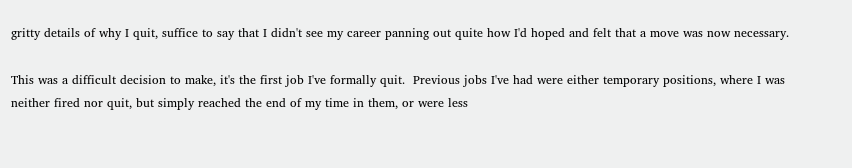gritty details of why I quit, suffice to say that I didn't see my career panning out quite how I'd hoped and felt that a move was now necessary.

This was a difficult decision to make, it's the first job I've formally quit.  Previous jobs I've had were either temporary positions, where I was neither fired nor quit, but simply reached the end of my time in them, or were less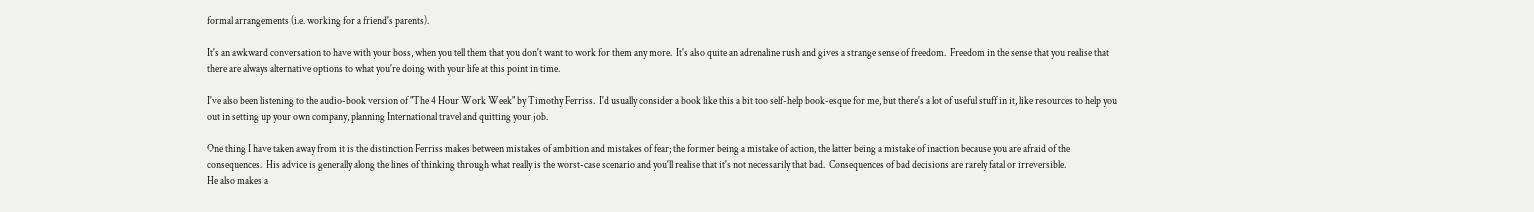formal arrangements (i.e. working for a friend's parents).

It's an awkward conversation to have with your boss, when you tell them that you don't want to work for them any more.  It's also quite an adrenaline rush and gives a strange sense of freedom.  Freedom in the sense that you realise that there are always alternative options to what you're doing with your life at this point in time.

I've also been listening to the audio-book version of "The 4 Hour Work Week" by Timothy Ferriss.  I'd usually consider a book like this a bit too self-help book-esque for me, but there's a lot of useful stuff in it, like resources to help you out in setting up your own company, planning International travel and quitting your job.

One thing I have taken away from it is the distinction Ferriss makes between mistakes of ambition and mistakes of fear; the former being a mistake of action, the latter being a mistake of inaction because you are afraid of the consequences.  His advice is generally along the lines of thinking through what really is the worst-case scenario and you'll realise that it's not necessarily that bad.  Consequences of bad decisions are rarely fatal or irreversible.
He also makes a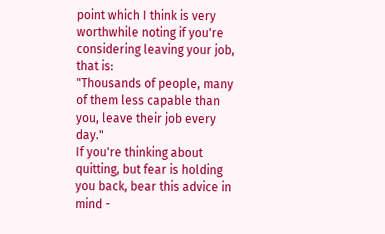point which I think is very worthwhile noting if you're considering leaving your job, that is:
"Thousands of people, many of them less capable than you, leave their job every day."
If you're thinking about quitting, but fear is holding you back, bear this advice in mind -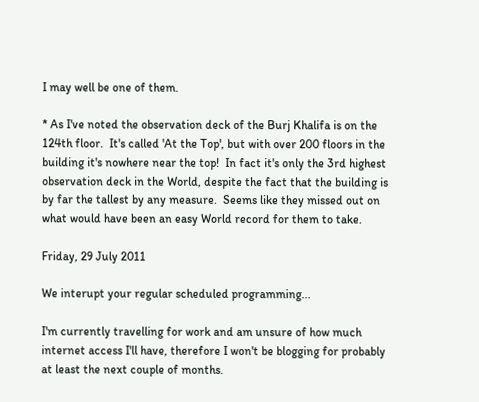I may well be one of them.

* As I've noted the observation deck of the Burj Khalifa is on the 124th floor.  It's called 'At the Top', but with over 200 floors in the building it's nowhere near the top!  In fact it's only the 3rd highest observation deck in the World, despite the fact that the building is by far the tallest by any measure.  Seems like they missed out on what would have been an easy World record for them to take.

Friday, 29 July 2011

We interupt your regular scheduled programming...

I'm currently travelling for work and am unsure of how much internet access I'll have, therefore I won't be blogging for probably at least the next couple of months.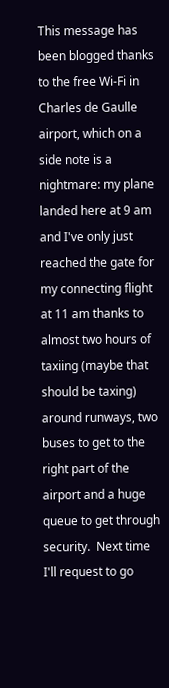This message has been blogged thanks to the free Wi-Fi in Charles de Gaulle airport, which on a side note is a nightmare: my plane landed here at 9 am and I've only just reached the gate for my connecting flight at 11 am thanks to almost two hours of taxiing (maybe that should be taxing) around runways, two buses to get to the right part of the airport and a huge queue to get through security.  Next time I'll request to go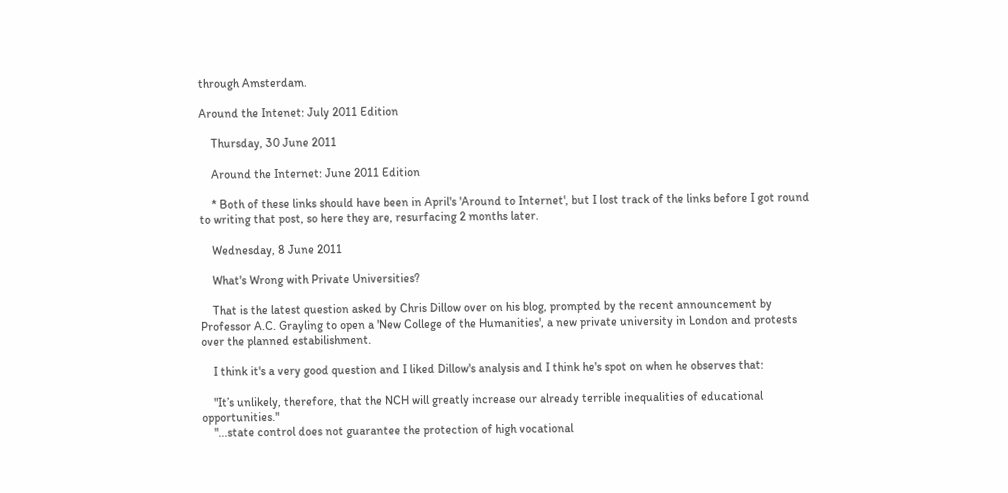through Amsterdam.

Around the Intenet: July 2011 Edition

    Thursday, 30 June 2011

    Around the Internet: June 2011 Edition

    * Both of these links should have been in April's 'Around to Internet', but I lost track of the links before I got round to writing that post, so here they are, resurfacing 2 months later.

    Wednesday, 8 June 2011

    What's Wrong with Private Universities?

    That is the latest question asked by Chris Dillow over on his blog, prompted by the recent announcement by Professor A.C. Grayling to open a 'New College of the Humanities', a new private university in London and protests over the planned estabilishment.

    I think it's a very good question and I liked Dillow's analysis and I think he's spot on when he observes that:

    "It’s unlikely, therefore, that the NCH will greatly increase our already terrible inequalities of educational opportunities."
    "...state control does not guarantee the protection of high vocational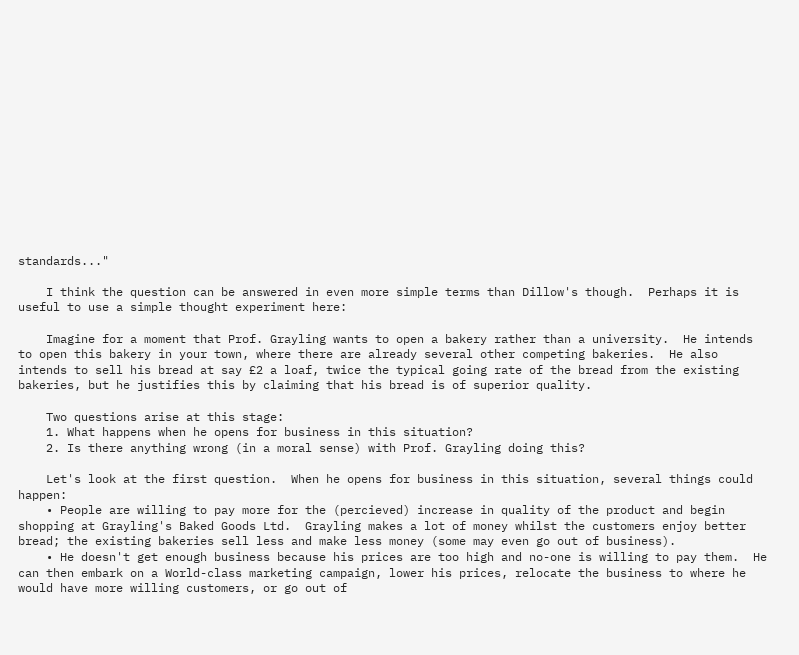standards..."

    I think the question can be answered in even more simple terms than Dillow's though.  Perhaps it is useful to use a simple thought experiment here:

    Imagine for a moment that Prof. Grayling wants to open a bakery rather than a university.  He intends to open this bakery in your town, where there are already several other competing bakeries.  He also intends to sell his bread at say £2 a loaf, twice the typical going rate of the bread from the existing bakeries, but he justifies this by claiming that his bread is of superior quality.

    Two questions arise at this stage:
    1. What happens when he opens for business in this situation?
    2. Is there anything wrong (in a moral sense) with Prof. Grayling doing this?

    Let's look at the first question.  When he opens for business in this situation, several things could happen:
    • People are willing to pay more for the (percieved) increase in quality of the product and begin shopping at Grayling's Baked Goods Ltd.  Grayling makes a lot of money whilst the customers enjoy better bread; the existing bakeries sell less and make less money (some may even go out of business).
    • He doesn't get enough business because his prices are too high and no-one is willing to pay them.  He can then embark on a World-class marketing campaign, lower his prices, relocate the business to where he would have more willing customers, or go out of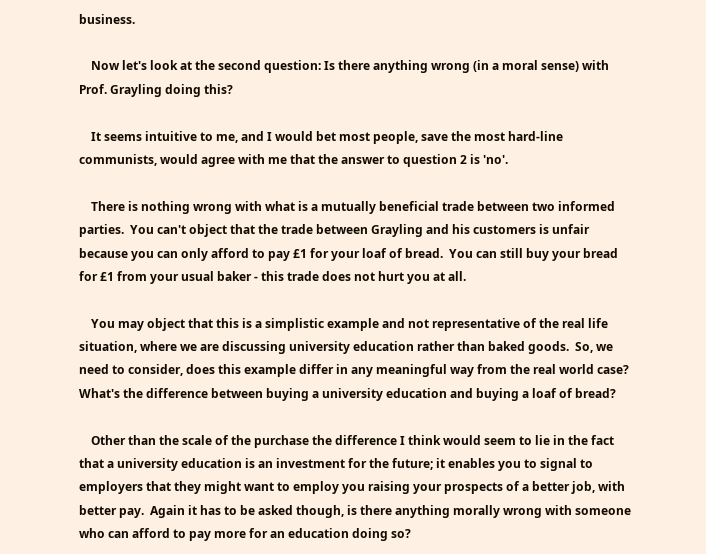business.

    Now let's look at the second question: Is there anything wrong (in a moral sense) with Prof. Grayling doing this?

    It seems intuitive to me, and I would bet most people, save the most hard-line communists, would agree with me that the answer to question 2 is 'no'.

    There is nothing wrong with what is a mutually beneficial trade between two informed parties.  You can't object that the trade between Grayling and his customers is unfair because you can only afford to pay £1 for your loaf of bread.  You can still buy your bread for £1 from your usual baker - this trade does not hurt you at all.

    You may object that this is a simplistic example and not representative of the real life situation, where we are discussing university education rather than baked goods.  So, we need to consider, does this example differ in any meaningful way from the real world case?  What's the difference between buying a university education and buying a loaf of bread?

    Other than the scale of the purchase the difference I think would seem to lie in the fact that a university education is an investment for the future; it enables you to signal to employers that they might want to employ you raising your prospects of a better job, with better pay.  Again it has to be asked though, is there anything morally wrong with someone who can afford to pay more for an education doing so?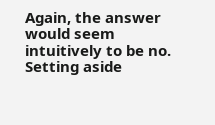Again, the answer would seem intuitively to be no.  Setting aside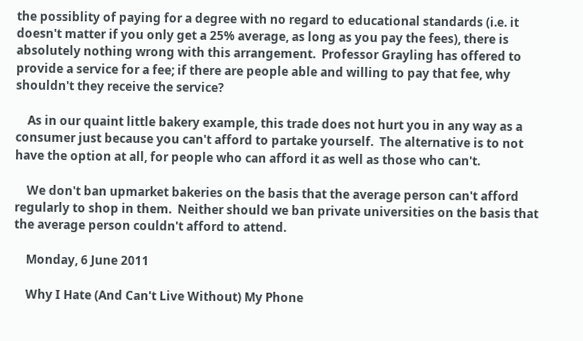the possiblity of paying for a degree with no regard to educational standards (i.e. it doesn't matter if you only get a 25% average, as long as you pay the fees), there is absolutely nothing wrong with this arrangement.  Professor Grayling has offered to provide a service for a fee; if there are people able and willing to pay that fee, why shouldn't they receive the service?

    As in our quaint little bakery example, this trade does not hurt you in any way as a consumer just because you can't afford to partake yourself.  The alternative is to not have the option at all, for people who can afford it as well as those who can't.

    We don't ban upmarket bakeries on the basis that the average person can't afford regularly to shop in them.  Neither should we ban private universities on the basis that the average person couldn't afford to attend.

    Monday, 6 June 2011

    Why I Hate (And Can't Live Without) My Phone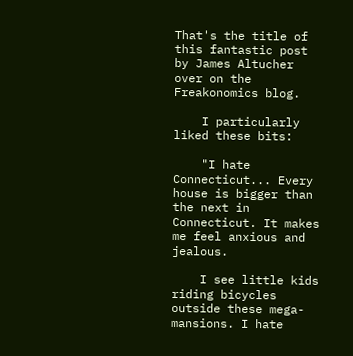That's the title of this fantastic post by James Altucher over on the Freakonomics blog.

    I particularly liked these bits:

    "I hate Connecticut... Every house is bigger than the next in Connecticut. It makes me feel anxious and jealous.

    I see little kids riding bicycles outside these mega-mansions. I hate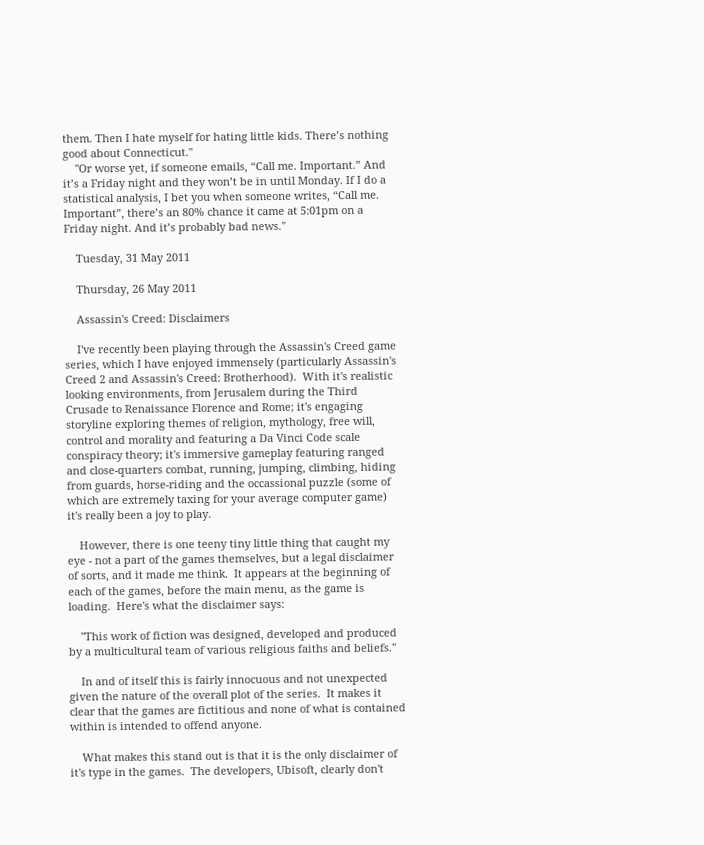them. Then I hate myself for hating little kids. There’s nothing good about Connecticut."
    "Or worse yet, if someone emails, “Call me. Important.” And it’s a Friday night and they won’t be in until Monday. If I do a statistical analysis, I bet you when someone writes, “Call me. Important”, there’s an 80% chance it came at 5:01pm on a Friday night. And it’s probably bad news."

    Tuesday, 31 May 2011

    Thursday, 26 May 2011

    Assassin's Creed: Disclaimers

    I've recently been playing through the Assassin's Creed game series, which I have enjoyed immensely (particularly Assassin's Creed 2 and Assassin's Creed: Brotherhood).  With it's realistic looking environments, from Jerusalem during the Third Crusade to Renaissance Florence and Rome; it's engaging storyline exploring themes of religion, mythology, free will, control and morality and featuring a Da Vinci Code scale conspiracy theory; it's immersive gameplay featuring ranged and close-quarters combat, running, jumping, climbing, hiding from guards, horse-riding and the occassional puzzle (some of which are extremely taxing for your average computer game) it's really been a joy to play.

    However, there is one teeny tiny little thing that caught my eye - not a part of the games themselves, but a legal disclaimer of sorts, and it made me think.  It appears at the beginning of each of the games, before the main menu, as the game is loading.  Here's what the disclaimer says:

    "This work of fiction was designed, developed and produced by a multicultural team of various religious faiths and beliefs."

    In and of itself this is fairly innocuous and not unexpected given the nature of the overall plot of the series.  It makes it clear that the games are fictitious and none of what is contained within is intended to offend anyone.

    What makes this stand out is that it is the only disclaimer of it's type in the games.  The developers, Ubisoft, clearly don't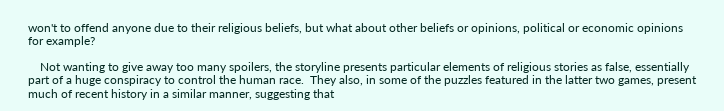won't to offend anyone due to their religious beliefs, but what about other beliefs or opinions, political or economic opinions for example?

    Not wanting to give away too many spoilers, the storyline presents particular elements of religious stories as false, essentially part of a huge conspiracy to control the human race.  They also, in some of the puzzles featured in the latter two games, present much of recent history in a similar manner, suggesting that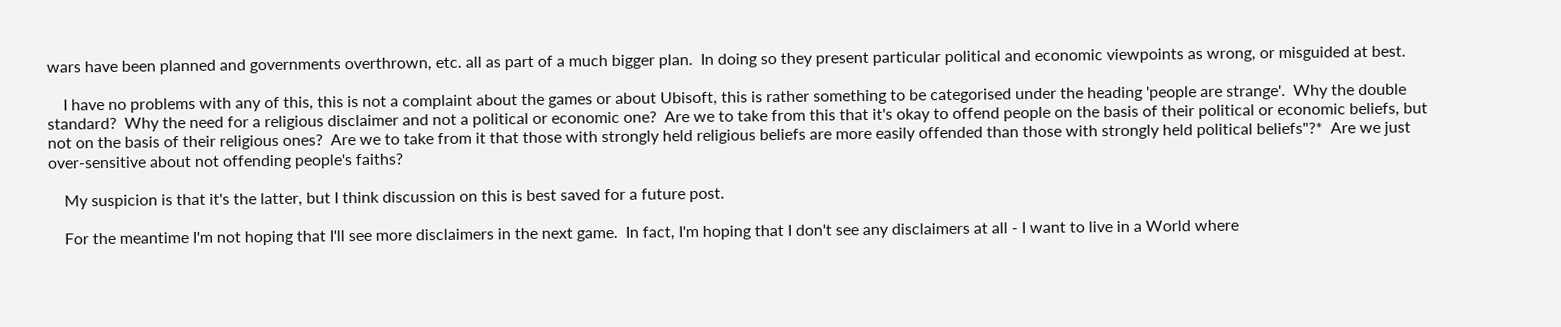wars have been planned and governments overthrown, etc. all as part of a much bigger plan.  In doing so they present particular political and economic viewpoints as wrong, or misguided at best.

    I have no problems with any of this, this is not a complaint about the games or about Ubisoft, this is rather something to be categorised under the heading 'people are strange'.  Why the double standard?  Why the need for a religious disclaimer and not a political or economic one?  Are we to take from this that it's okay to offend people on the basis of their political or economic beliefs, but not on the basis of their religious ones?  Are we to take from it that those with strongly held religious beliefs are more easily offended than those with strongly held political beliefs"?*  Are we just over-sensitive about not offending people's faiths?

    My suspicion is that it's the latter, but I think discussion on this is best saved for a future post.

    For the meantime I'm not hoping that I'll see more disclaimers in the next game.  In fact, I'm hoping that I don't see any disclaimers at all - I want to live in a World where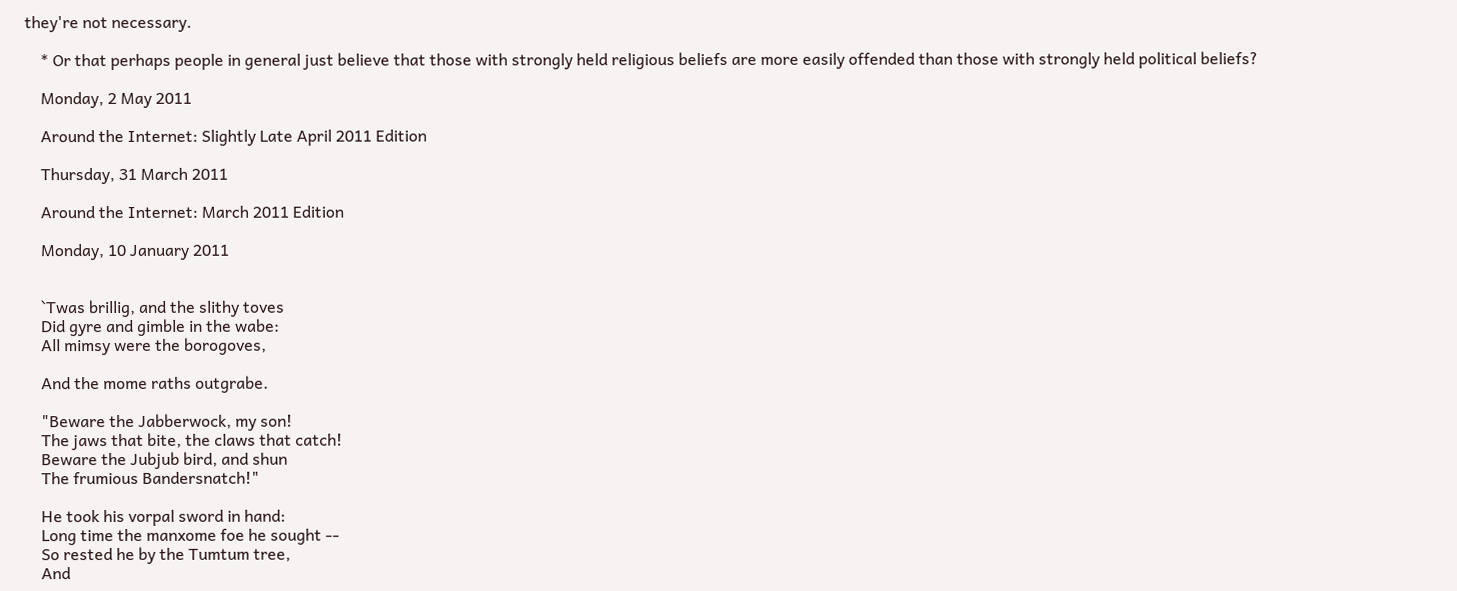they're not necessary.

    * Or that perhaps people in general just believe that those with strongly held religious beliefs are more easily offended than those with strongly held political beliefs?

    Monday, 2 May 2011

    Around the Internet: Slightly Late April 2011 Edition

    Thursday, 31 March 2011

    Around the Internet: March 2011 Edition

    Monday, 10 January 2011


    `Twas brillig, and the slithy toves
    Did gyre and gimble in the wabe:
    All mimsy were the borogoves,

    And the mome raths outgrabe.

    "Beware the Jabberwock, my son!
    The jaws that bite, the claws that catch!
    Beware the Jubjub bird, and shun
    The frumious Bandersnatch!"

    He took his vorpal sword in hand:
    Long time the manxome foe he sought --
    So rested he by the Tumtum tree,
    And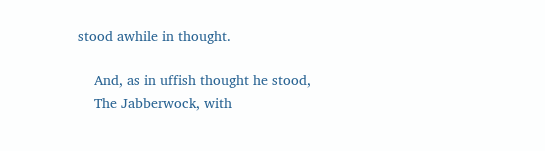stood awhile in thought.

    And, as in uffish thought he stood,
    The Jabberwock, with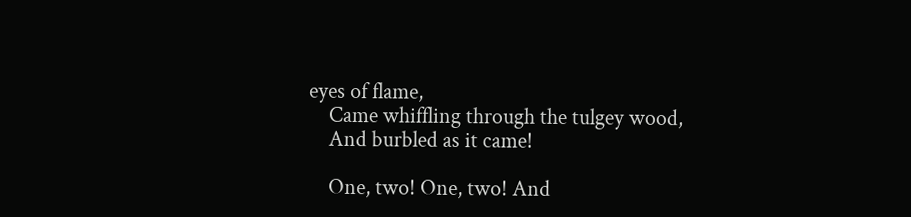eyes of flame,
    Came whiffling through the tulgey wood,
    And burbled as it came!

    One, two! One, two! And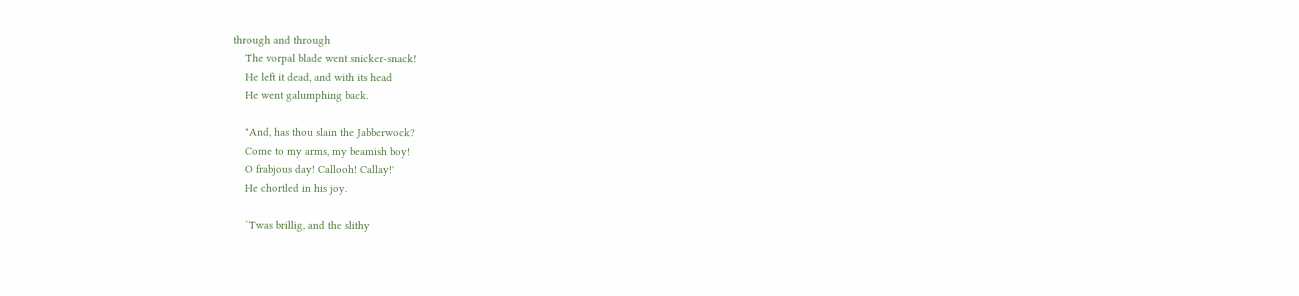through and through
    The vorpal blade went snicker-snack!
    He left it dead, and with its head
    He went galumphing back.

    "And, has thou slain the Jabberwock?
    Come to my arms, my beamish boy!
    O frabjous day! Callooh! Callay!'
    He chortled in his joy.

    `Twas brillig, and the slithy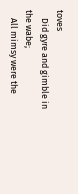toves
    Did gyre and gimble in the wabe;
    All mimsy were the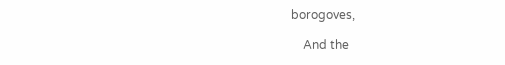borogoves,

    And the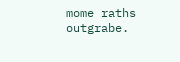mome raths outgrabe.